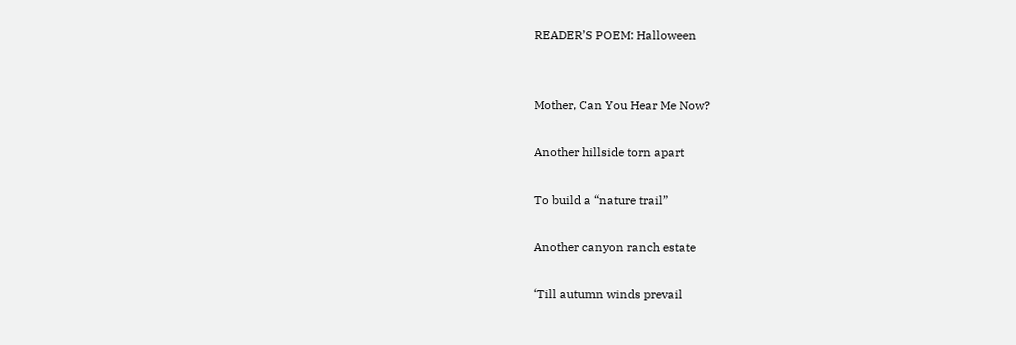READER’S POEM: Halloween


Mother, Can You Hear Me Now?

Another hillside torn apart

To build a “nature trail”

Another canyon ranch estate

‘Till autumn winds prevail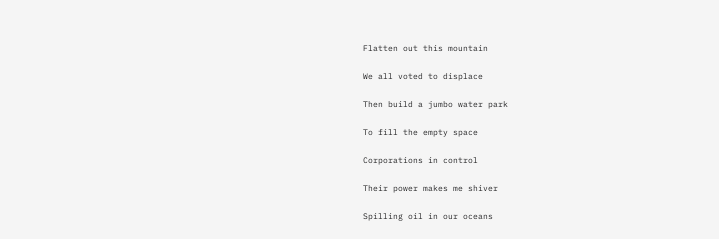Flatten out this mountain

We all voted to displace

Then build a jumbo water park

To fill the empty space

Corporations in control

Their power makes me shiver

Spilling oil in our oceans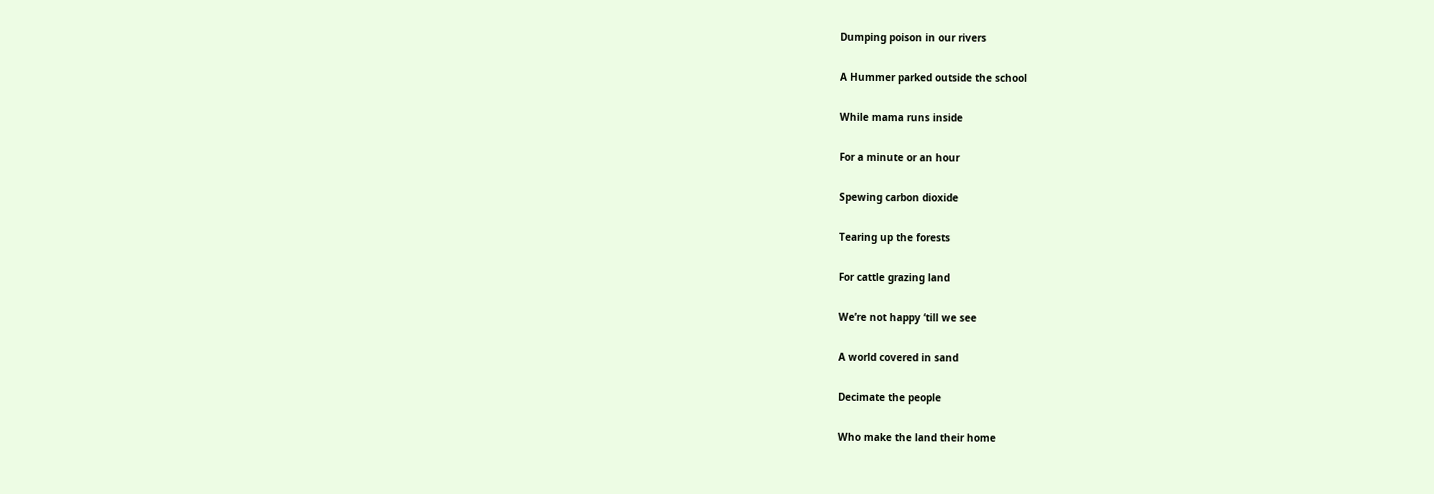Dumping poison in our rivers

A Hummer parked outside the school

While mama runs inside

For a minute or an hour

Spewing carbon dioxide

Tearing up the forests

For cattle grazing land

We’re not happy ‘till we see

A world covered in sand

Decimate the people

Who make the land their home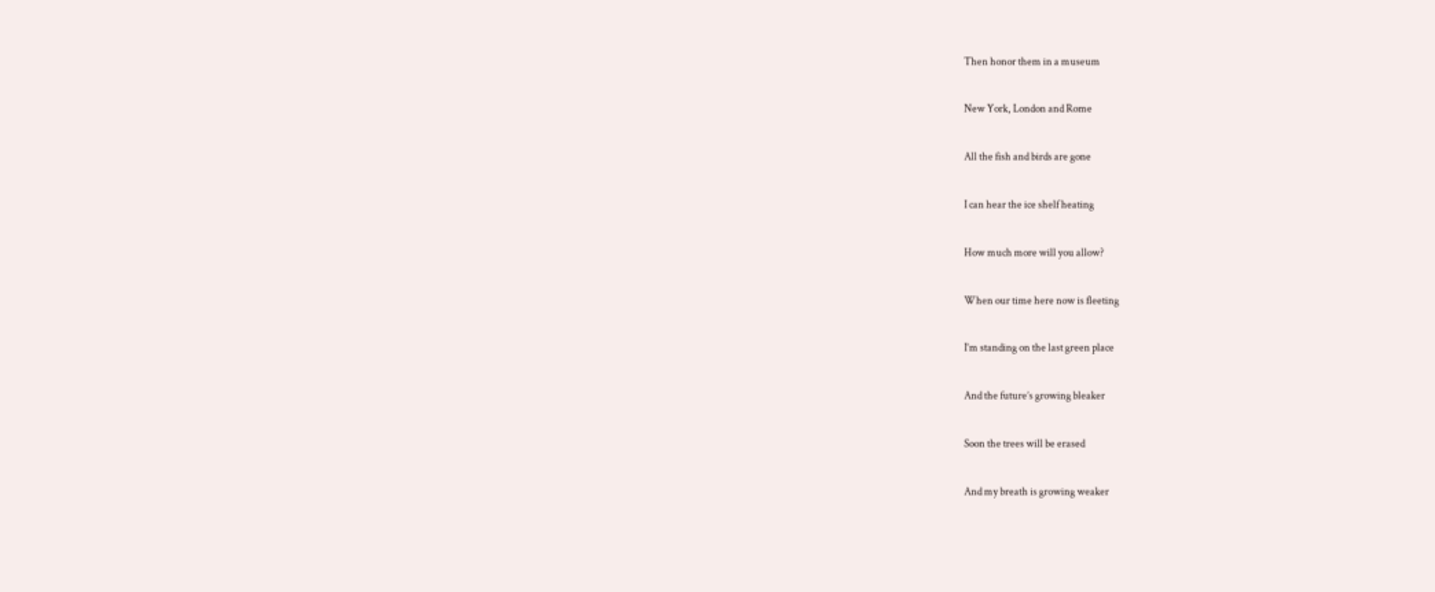Then honor them in a museum

New York, London and Rome

All the fish and birds are gone

I can hear the ice shelf heating

How much more will you allow?

When our time here now is fleeting

I’m standing on the last green place

And the future’s growing bleaker

Soon the trees will be erased

And my breath is growing weaker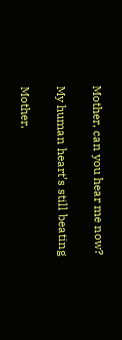Mother, can you hear me now?

My human heart’s still beating

Mother,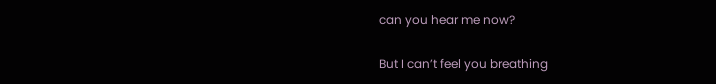can you hear me now?

But I can’t feel you breathing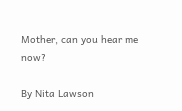Mother, can you hear me now?

By Nita Lawson